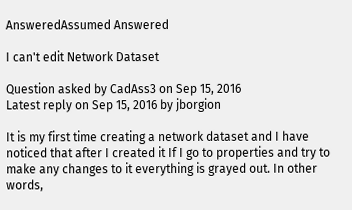AnsweredAssumed Answered

I can't edit Network Dataset

Question asked by CadAss3 on Sep 15, 2016
Latest reply on Sep 15, 2016 by jborgion

It is my first time creating a network dataset and I have noticed that after I created it If I go to properties and try to make any changes to it everything is grayed out. In other words,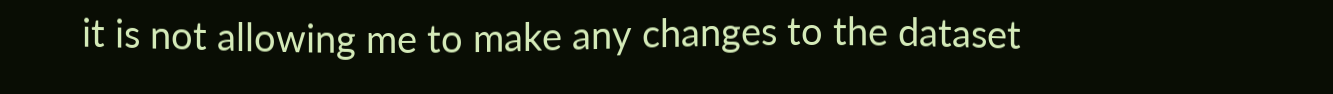it is not allowing me to make any changes to the dataset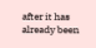after it has already been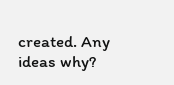created. Any ideas why?